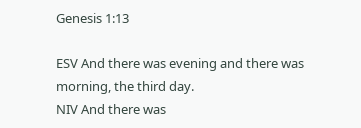Genesis 1:13

ESV And there was evening and there was morning, the third day.
NIV And there was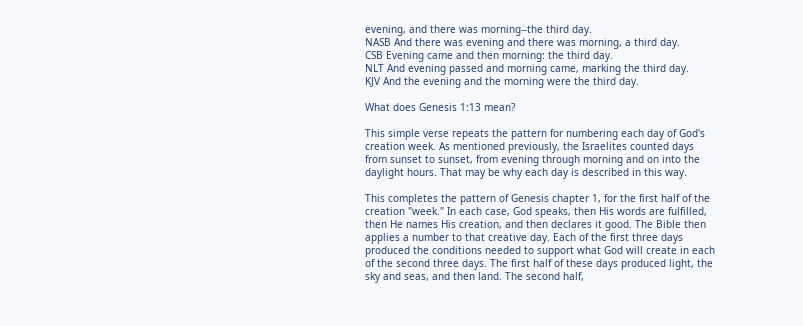evening, and there was morning--the third day.
NASB And there was evening and there was morning, a third day.
CSB Evening came and then morning: the third day.
NLT And evening passed and morning came, marking the third day.
KJV And the evening and the morning were the third day.

What does Genesis 1:13 mean?

This simple verse repeats the pattern for numbering each day of God's creation week. As mentioned previously, the Israelites counted days from sunset to sunset, from evening through morning and on into the daylight hours. That may be why each day is described in this way.

This completes the pattern of Genesis chapter 1, for the first half of the creation "week." In each case, God speaks, then His words are fulfilled, then He names His creation, and then declares it good. The Bible then applies a number to that creative day. Each of the first three days produced the conditions needed to support what God will create in each of the second three days. The first half of these days produced light, the sky and seas, and then land. The second half,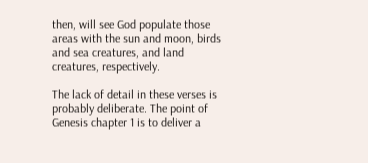then, will see God populate those areas with the sun and moon, birds and sea creatures, and land creatures, respectively.

The lack of detail in these verses is probably deliberate. The point of Genesis chapter 1 is to deliver a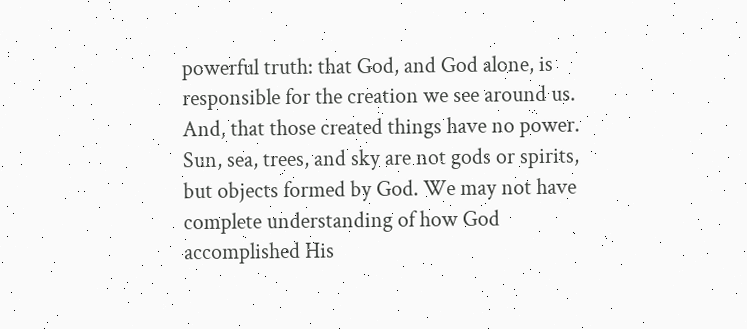powerful truth: that God, and God alone, is responsible for the creation we see around us. And, that those created things have no power. Sun, sea, trees, and sky are not gods or spirits, but objects formed by God. We may not have complete understanding of how God accomplished His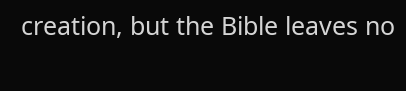creation, but the Bible leaves no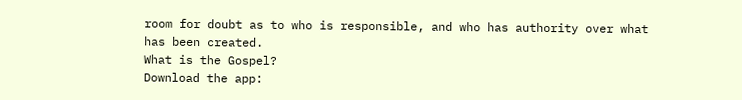room for doubt as to who is responsible, and who has authority over what has been created.
What is the Gospel?
Download the app: